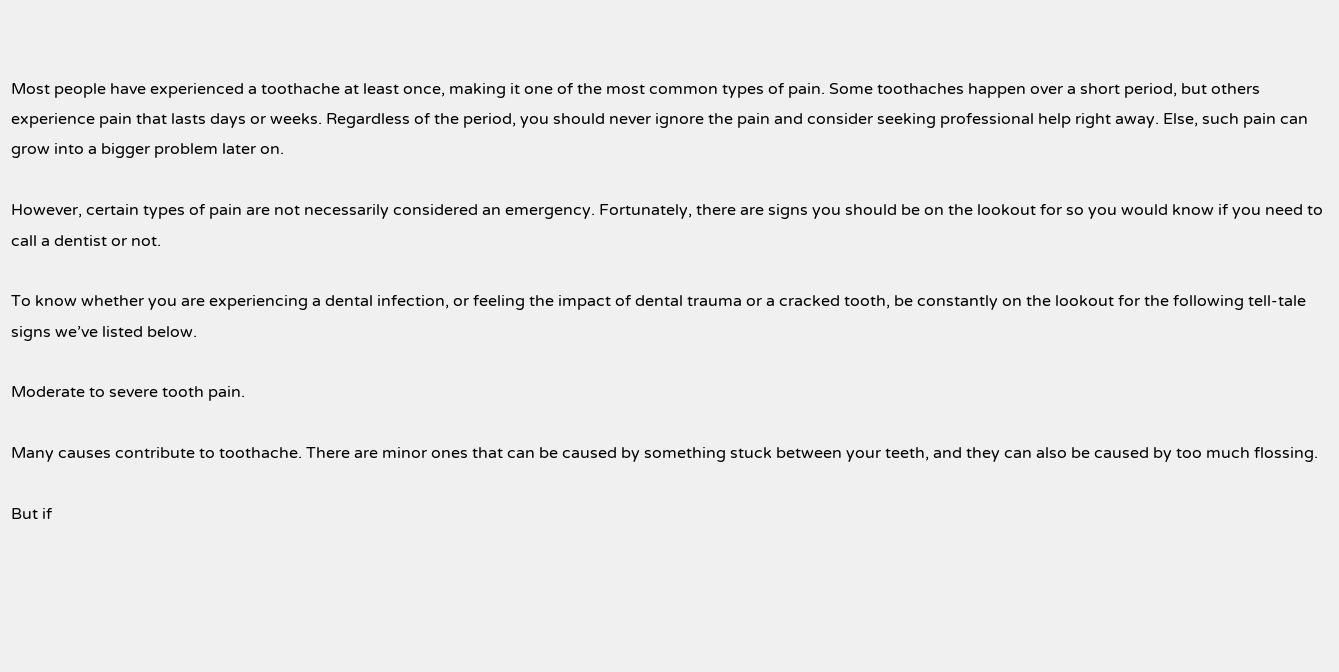Most people have experienced a toothache at least once, making it one of the most common types of pain. Some toothaches happen over a short period, but others experience pain that lasts days or weeks. Regardless of the period, you should never ignore the pain and consider seeking professional help right away. Else, such pain can grow into a bigger problem later on.

However, certain types of pain are not necessarily considered an emergency. Fortunately, there are signs you should be on the lookout for so you would know if you need to call a dentist or not.

To know whether you are experiencing a dental infection, or feeling the impact of dental trauma or a cracked tooth, be constantly on the lookout for the following tell-tale signs we’ve listed below.

Moderate to severe tooth pain.

Many causes contribute to toothache. There are minor ones that can be caused by something stuck between your teeth, and they can also be caused by too much flossing.

But if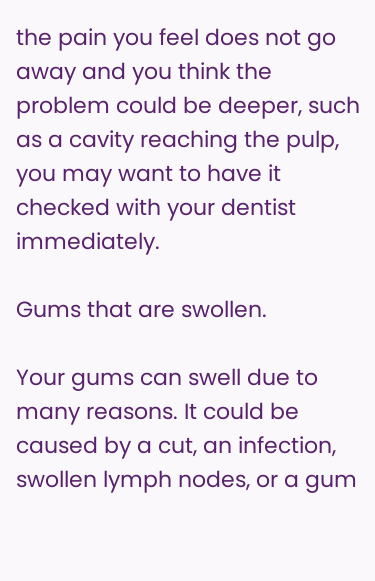the pain you feel does not go away and you think the problem could be deeper, such as a cavity reaching the pulp, you may want to have it checked with your dentist immediately.

Gums that are swollen.

Your gums can swell due to many reasons. It could be caused by a cut, an infection, swollen lymph nodes, or a gum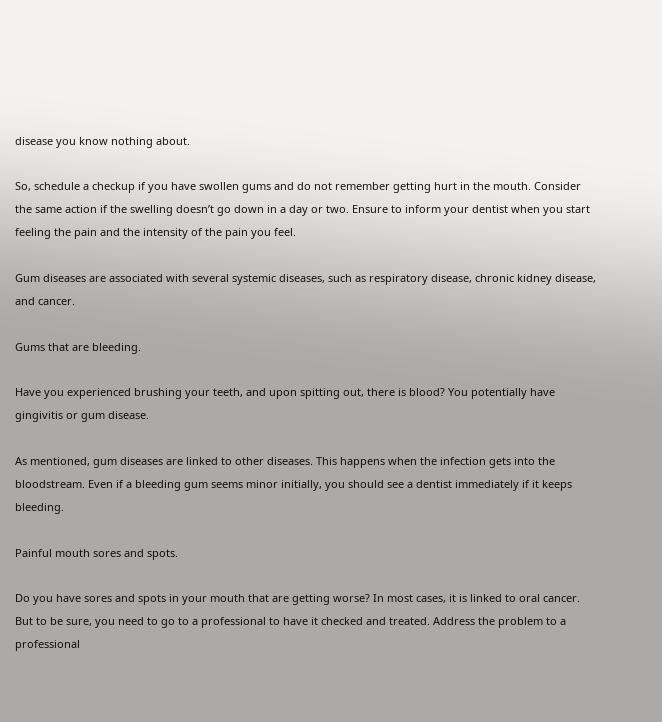disease you know nothing about.

So, schedule a checkup if you have swollen gums and do not remember getting hurt in the mouth. Consider the same action if the swelling doesn’t go down in a day or two. Ensure to inform your dentist when you start feeling the pain and the intensity of the pain you feel.

Gum diseases are associated with several systemic diseases, such as respiratory disease, chronic kidney disease, and cancer.

Gums that are bleeding.

Have you experienced brushing your teeth, and upon spitting out, there is blood? You potentially have gingivitis or gum disease.

As mentioned, gum diseases are linked to other diseases. This happens when the infection gets into the bloodstream. Even if a bleeding gum seems minor initially, you should see a dentist immediately if it keeps bleeding.

Painful mouth sores and spots.

Do you have sores and spots in your mouth that are getting worse? In most cases, it is linked to oral cancer. But to be sure, you need to go to a professional to have it checked and treated. Address the problem to a professional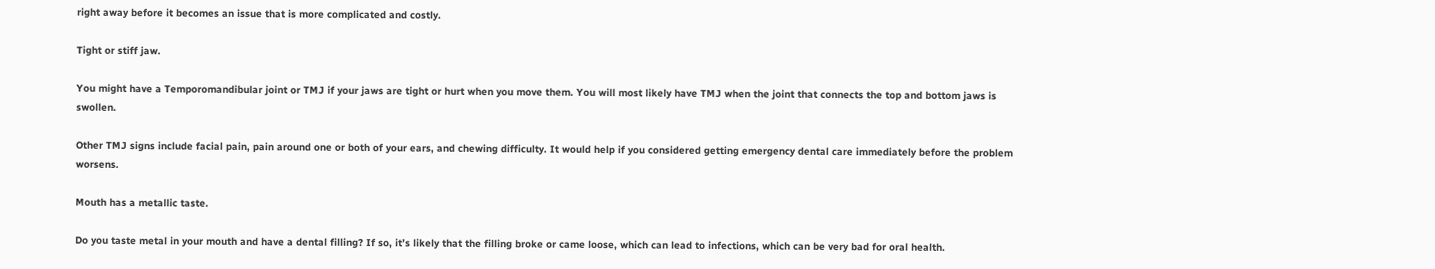right away before it becomes an issue that is more complicated and costly.

Tight or stiff jaw.

You might have a Temporomandibular joint or TMJ if your jaws are tight or hurt when you move them. You will most likely have TMJ when the joint that connects the top and bottom jaws is swollen.

Other TMJ signs include facial pain, pain around one or both of your ears, and chewing difficulty. It would help if you considered getting emergency dental care immediately before the problem worsens.

Mouth has a metallic taste.

Do you taste metal in your mouth and have a dental filling? If so, it’s likely that the filling broke or came loose, which can lead to infections, which can be very bad for oral health.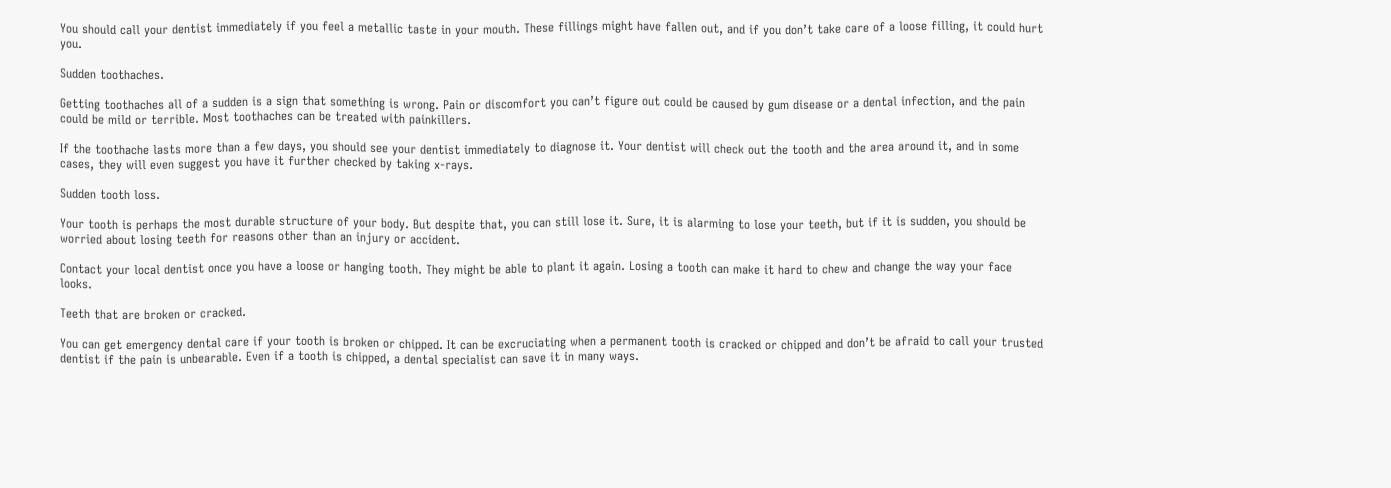You should call your dentist immediately if you feel a metallic taste in your mouth. These fillings might have fallen out, and if you don’t take care of a loose filling, it could hurt you.

Sudden toothaches.

Getting toothaches all of a sudden is a sign that something is wrong. Pain or discomfort you can’t figure out could be caused by gum disease or a dental infection, and the pain could be mild or terrible. Most toothaches can be treated with painkillers.

If the toothache lasts more than a few days, you should see your dentist immediately to diagnose it. Your dentist will check out the tooth and the area around it, and in some cases, they will even suggest you have it further checked by taking x-rays.

Sudden tooth loss.

Your tooth is perhaps the most durable structure of your body. But despite that, you can still lose it. Sure, it is alarming to lose your teeth, but if it is sudden, you should be worried about losing teeth for reasons other than an injury or accident.

Contact your local dentist once you have a loose or hanging tooth. They might be able to plant it again. Losing a tooth can make it hard to chew and change the way your face looks.

Teeth that are broken or cracked.

You can get emergency dental care if your tooth is broken or chipped. It can be excruciating when a permanent tooth is cracked or chipped and don’t be afraid to call your trusted dentist if the pain is unbearable. Even if a tooth is chipped, a dental specialist can save it in many ways.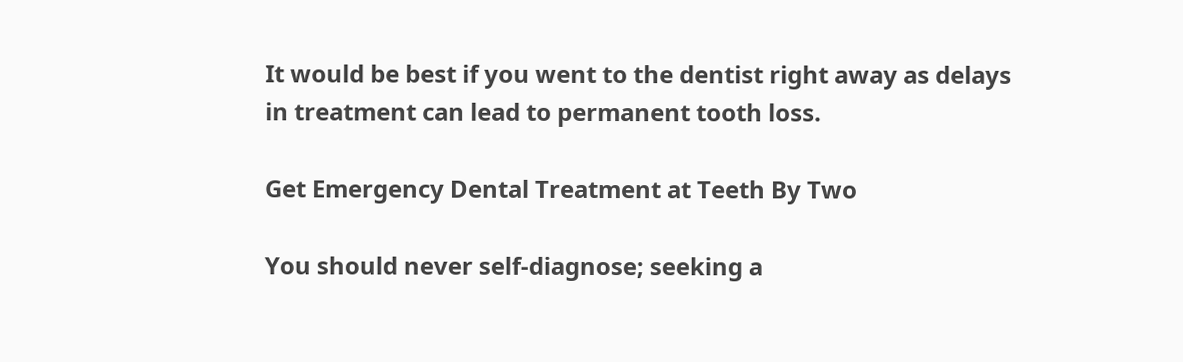It would be best if you went to the dentist right away as delays in treatment can lead to permanent tooth loss.

Get Emergency Dental Treatment at Teeth By Two

You should never self-diagnose; seeking a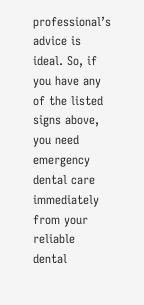professional’s advice is ideal. So, if you have any of the listed signs above, you need emergency dental care immediately from your reliable dental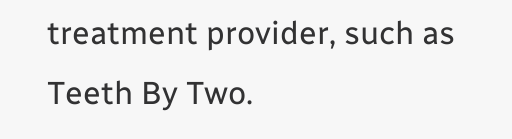treatment provider, such as Teeth By Two.